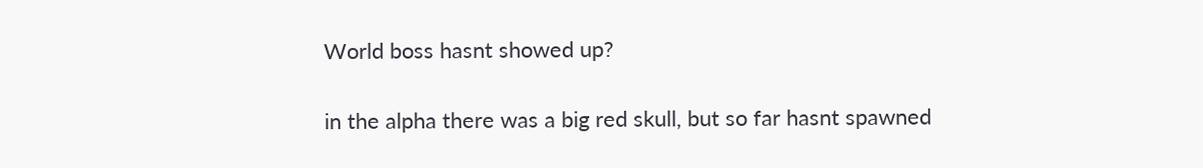World boss hasnt showed up?

in the alpha there was a big red skull, but so far hasnt spawned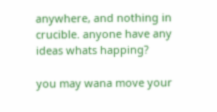anywhere, and nothing in crucible. anyone have any ideas whats happing?

you may wana move your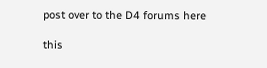post over to the D4 forums here

this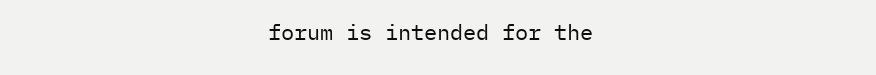forum is intended for the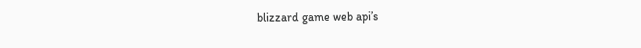blizzard game web api’s